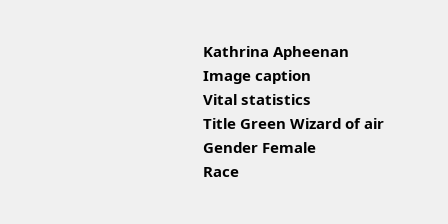Kathrina Apheenan
Image caption
Vital statistics
Title Green Wizard of air
Gender Female
Race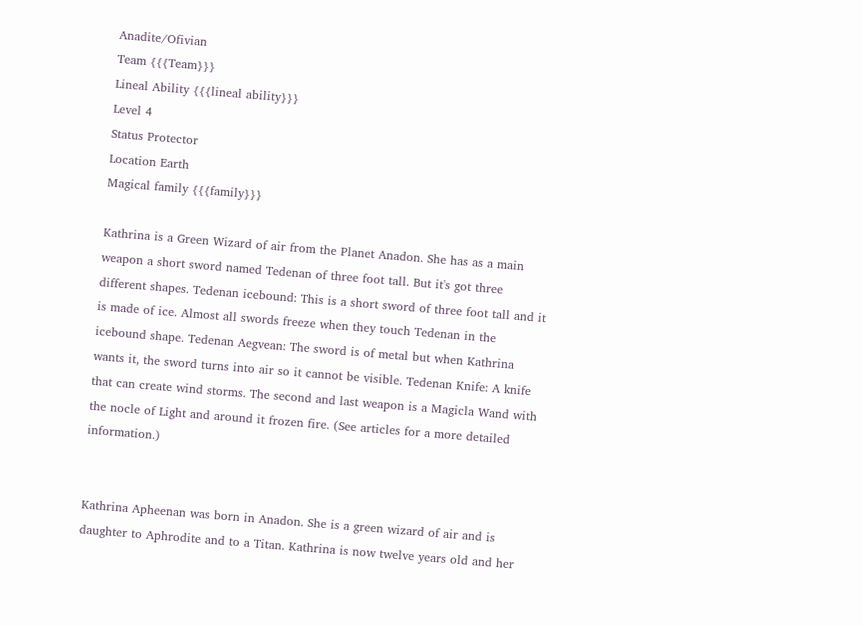Anadite/Ofivian
Team {{{Team}}}
Lineal Ability {{{lineal ability}}}
Level 4
Status Protector
Location Earth
Magical family {{{family}}}

Kathrina is a Green Wizard of air from the Planet Anadon. She has as a main weapon a short sword named Tedenan of three foot tall. But it's got three different shapes. Tedenan icebound: This is a short sword of three foot tall and it is made of ice. Almost all swords freeze when they touch Tedenan in the icebound shape. Tedenan Aegvean: The sword is of metal but when Kathrina wants it, the sword turns into air so it cannot be visible. Tedenan Knife: A knife that can create wind storms. The second and last weapon is a Magicla Wand with the nocle of Light and around it frozen fire. (See articles for a more detailed information.)


Kathrina Apheenan was born in Anadon. She is a green wizard of air and is daughter to Aphrodite and to a Titan. Kathrina is now twelve years old and her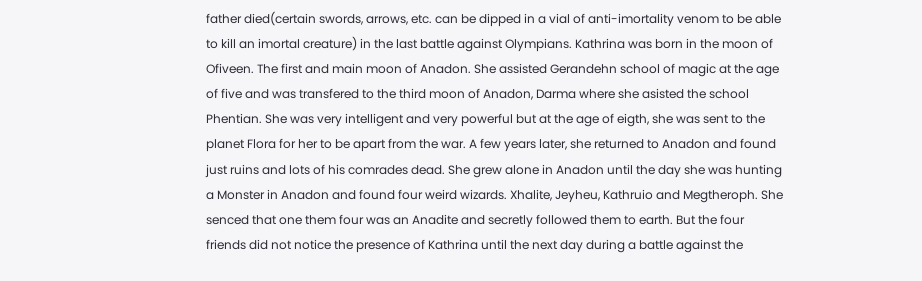father died(certain swords, arrows, etc. can be dipped in a vial of anti-imortality venom to be able to kill an imortal creature) in the last battle against Olympians. Kathrina was born in the moon of Ofiveen. The first and main moon of Anadon. She assisted Gerandehn school of magic at the age of five and was transfered to the third moon of Anadon, Darma where she asisted the school Phentian. She was very intelligent and very powerful but at the age of eigth, she was sent to the planet Flora for her to be apart from the war. A few years later, she returned to Anadon and found just ruins and lots of his comrades dead. She grew alone in Anadon until the day she was hunting a Monster in Anadon and found four weird wizards. Xhalite, Jeyheu, Kathruio and Megtheroph. She senced that one them four was an Anadite and secretly followed them to earth. But the four friends did not notice the presence of Kathrina until the next day during a battle against the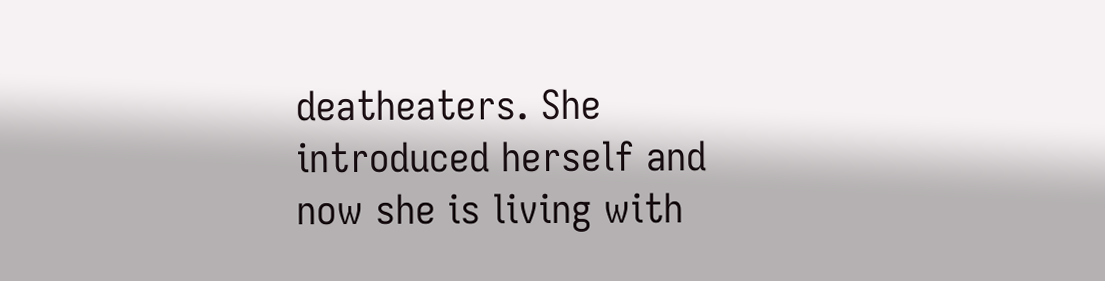deatheaters. She introduced herself and now she is living with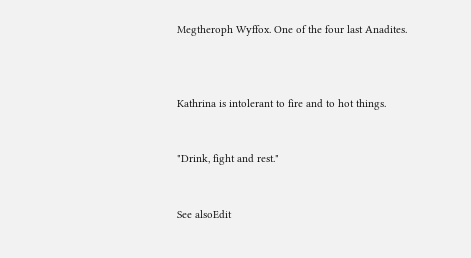Megtheroph Wyffox. One of the four last Anadites.



Kathrina is intolerant to fire and to hot things.


"Drink, fight and rest."


See alsoEdit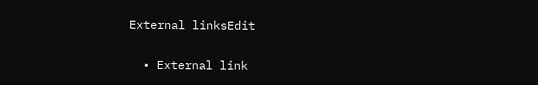External linksEdit

  • External link